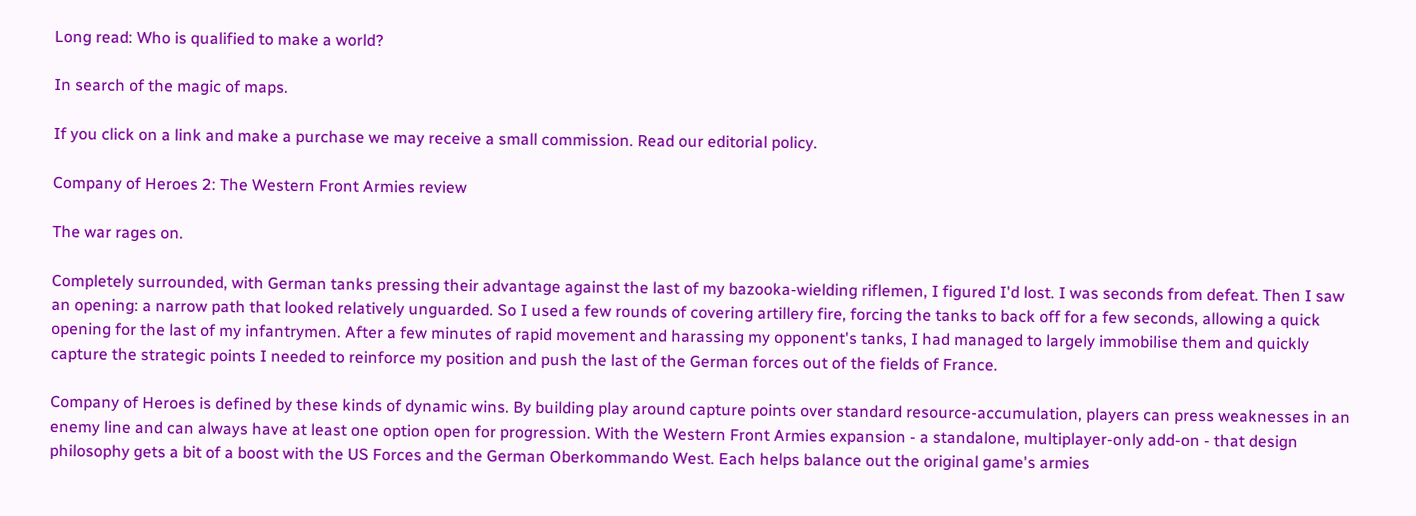Long read: Who is qualified to make a world?

In search of the magic of maps.

If you click on a link and make a purchase we may receive a small commission. Read our editorial policy.

Company of Heroes 2: The Western Front Armies review

The war rages on.

Completely surrounded, with German tanks pressing their advantage against the last of my bazooka-wielding riflemen, I figured I'd lost. I was seconds from defeat. Then I saw an opening: a narrow path that looked relatively unguarded. So I used a few rounds of covering artillery fire, forcing the tanks to back off for a few seconds, allowing a quick opening for the last of my infantrymen. After a few minutes of rapid movement and harassing my opponent's tanks, I had managed to largely immobilise them and quickly capture the strategic points I needed to reinforce my position and push the last of the German forces out of the fields of France.

Company of Heroes is defined by these kinds of dynamic wins. By building play around capture points over standard resource-accumulation, players can press weaknesses in an enemy line and can always have at least one option open for progression. With the Western Front Armies expansion - a standalone, multiplayer-only add-on - that design philosophy gets a bit of a boost with the US Forces and the German Oberkommando West. Each helps balance out the original game's armies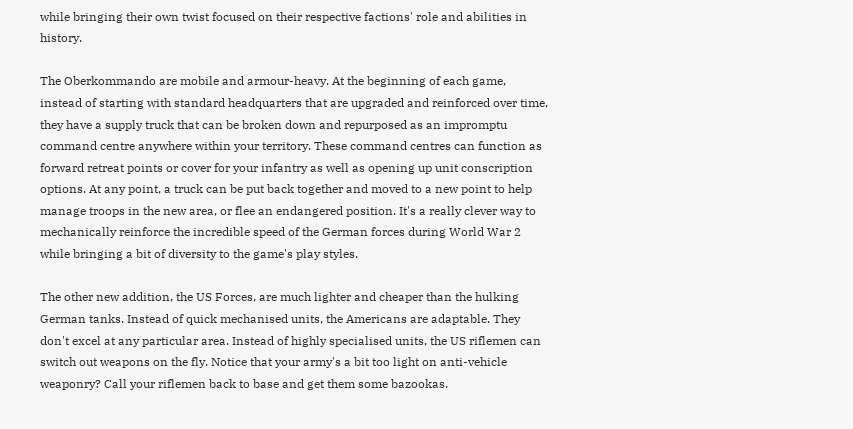while bringing their own twist focused on their respective factions' role and abilities in history.

The Oberkommando are mobile and armour-heavy. At the beginning of each game, instead of starting with standard headquarters that are upgraded and reinforced over time, they have a supply truck that can be broken down and repurposed as an impromptu command centre anywhere within your territory. These command centres can function as forward retreat points or cover for your infantry as well as opening up unit conscription options. At any point, a truck can be put back together and moved to a new point to help manage troops in the new area, or flee an endangered position. It's a really clever way to mechanically reinforce the incredible speed of the German forces during World War 2 while bringing a bit of diversity to the game's play styles.

The other new addition, the US Forces, are much lighter and cheaper than the hulking German tanks. Instead of quick mechanised units, the Americans are adaptable. They don't excel at any particular area. Instead of highly specialised units, the US riflemen can switch out weapons on the fly. Notice that your army's a bit too light on anti-vehicle weaponry? Call your riflemen back to base and get them some bazookas.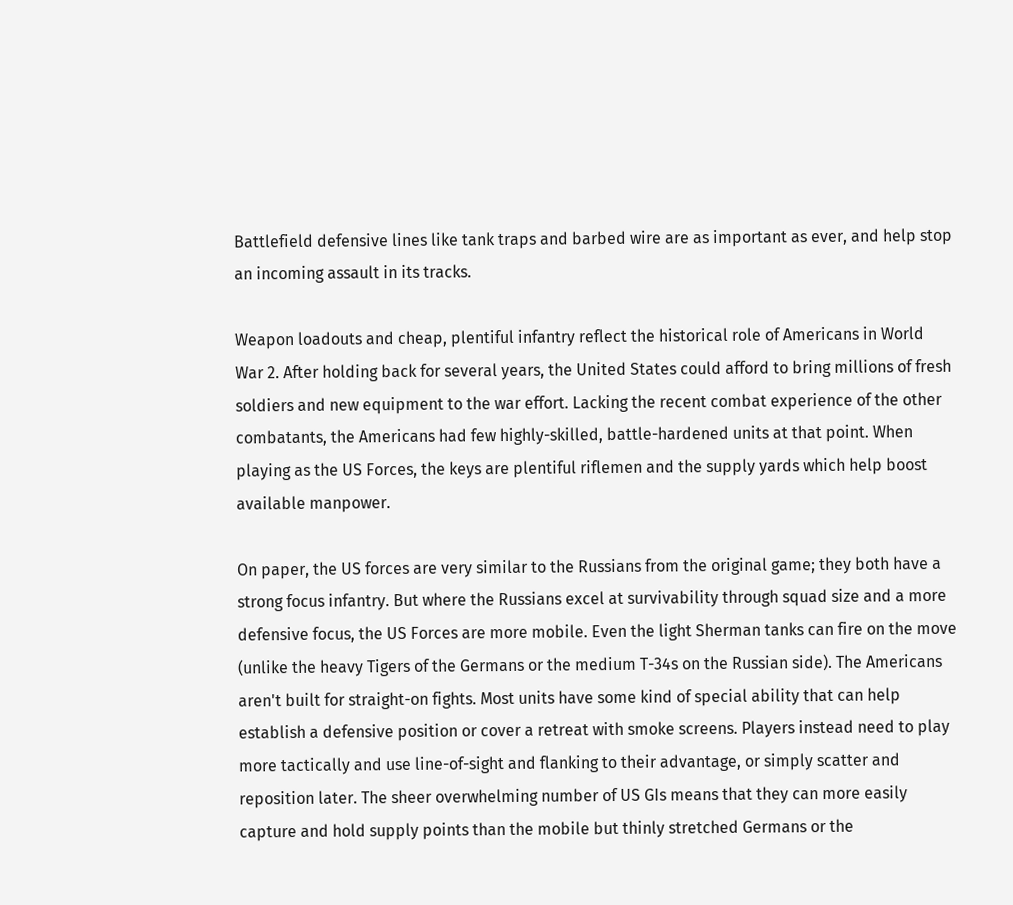Battlefield defensive lines like tank traps and barbed wire are as important as ever, and help stop an incoming assault in its tracks.

Weapon loadouts and cheap, plentiful infantry reflect the historical role of Americans in World War 2. After holding back for several years, the United States could afford to bring millions of fresh soldiers and new equipment to the war effort. Lacking the recent combat experience of the other combatants, the Americans had few highly-skilled, battle-hardened units at that point. When playing as the US Forces, the keys are plentiful riflemen and the supply yards which help boost available manpower.

On paper, the US forces are very similar to the Russians from the original game; they both have a strong focus infantry. But where the Russians excel at survivability through squad size and a more defensive focus, the US Forces are more mobile. Even the light Sherman tanks can fire on the move (unlike the heavy Tigers of the Germans or the medium T-34s on the Russian side). The Americans aren't built for straight-on fights. Most units have some kind of special ability that can help establish a defensive position or cover a retreat with smoke screens. Players instead need to play more tactically and use line-of-sight and flanking to their advantage, or simply scatter and reposition later. The sheer overwhelming number of US GIs means that they can more easily capture and hold supply points than the mobile but thinly stretched Germans or the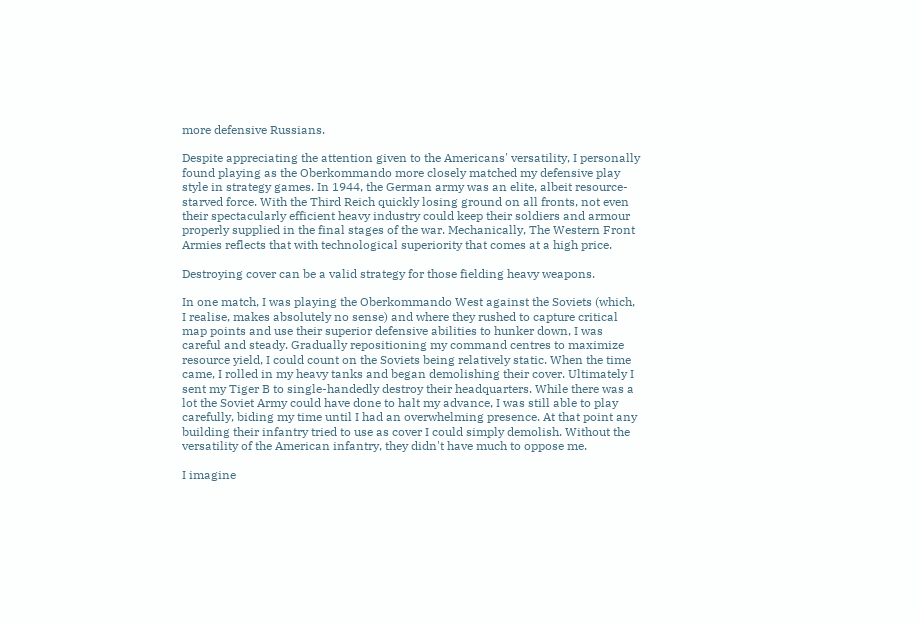more defensive Russians.

Despite appreciating the attention given to the Americans' versatility, I personally found playing as the Oberkommando more closely matched my defensive play style in strategy games. In 1944, the German army was an elite, albeit resource-starved force. With the Third Reich quickly losing ground on all fronts, not even their spectacularly efficient heavy industry could keep their soldiers and armour properly supplied in the final stages of the war. Mechanically, The Western Front Armies reflects that with technological superiority that comes at a high price.

Destroying cover can be a valid strategy for those fielding heavy weapons.

In one match, I was playing the Oberkommando West against the Soviets (which, I realise, makes absolutely no sense) and where they rushed to capture critical map points and use their superior defensive abilities to hunker down, I was careful and steady. Gradually repositioning my command centres to maximize resource yield, I could count on the Soviets being relatively static. When the time came, I rolled in my heavy tanks and began demolishing their cover. Ultimately I sent my Tiger B to single-handedly destroy their headquarters. While there was a lot the Soviet Army could have done to halt my advance, I was still able to play carefully, biding my time until I had an overwhelming presence. At that point any building their infantry tried to use as cover I could simply demolish. Without the versatility of the American infantry, they didn't have much to oppose me.

I imagine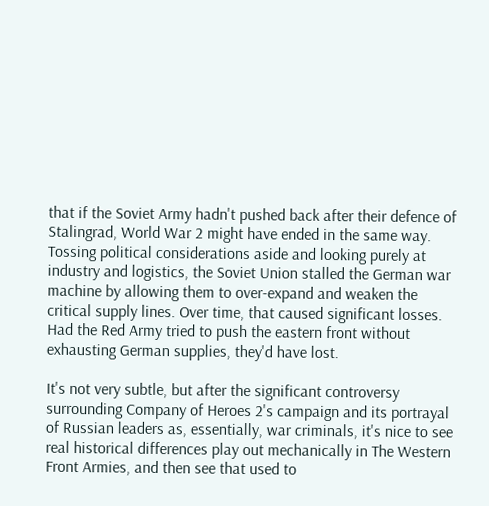that if the Soviet Army hadn't pushed back after their defence of Stalingrad, World War 2 might have ended in the same way. Tossing political considerations aside and looking purely at industry and logistics, the Soviet Union stalled the German war machine by allowing them to over-expand and weaken the critical supply lines. Over time, that caused significant losses. Had the Red Army tried to push the eastern front without exhausting German supplies, they'd have lost.

It's not very subtle, but after the significant controversy surrounding Company of Heroes 2's campaign and its portrayal of Russian leaders as, essentially, war criminals, it's nice to see real historical differences play out mechanically in The Western Front Armies, and then see that used to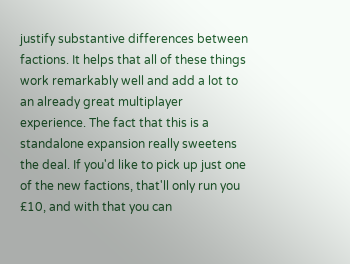justify substantive differences between factions. It helps that all of these things work remarkably well and add a lot to an already great multiplayer experience. The fact that this is a standalone expansion really sweetens the deal. If you'd like to pick up just one of the new factions, that'll only run you £10, and with that you can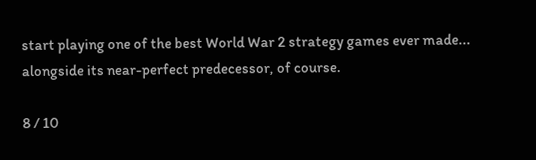start playing one of the best World War 2 strategy games ever made... alongside its near-perfect predecessor, of course.

8 / 10